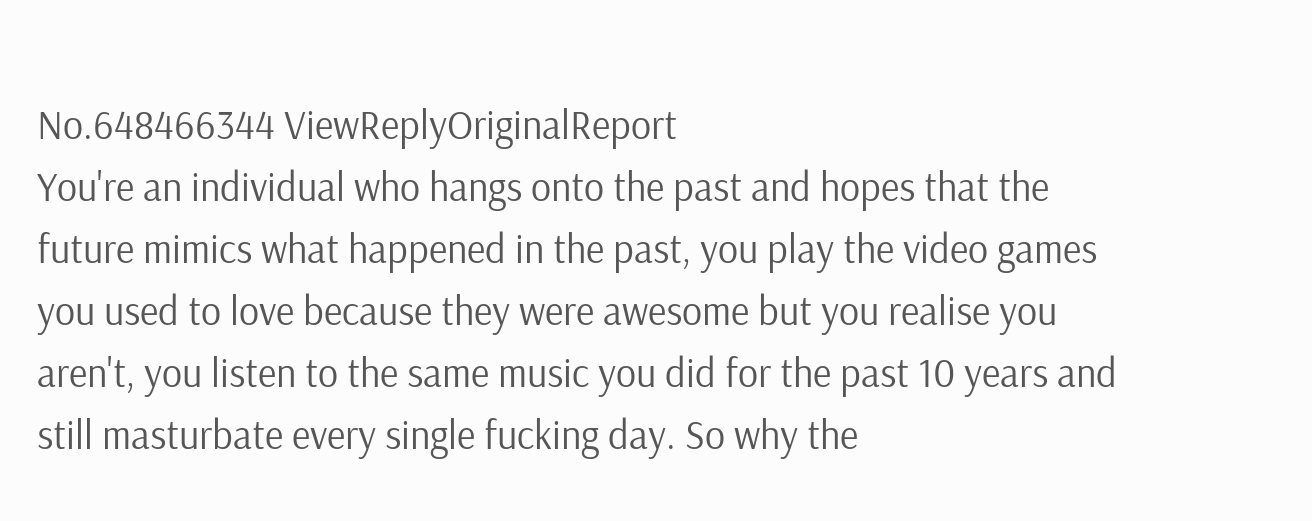No.648466344 ViewReplyOriginalReport
You're an individual who hangs onto the past and hopes that the future mimics what happened in the past, you play the video games you used to love because they were awesome but you realise you aren't, you listen to the same music you did for the past 10 years and still masturbate every single fucking day. So why the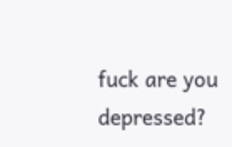fuck are you depressed?